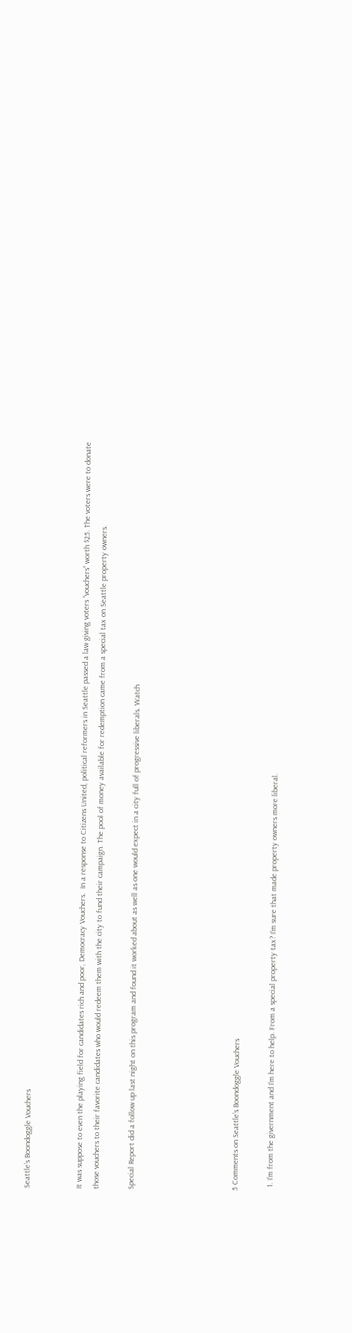Seattle’s Boondoggle Vouchers


It was suppose to even the playing field for candidates rich and poor, Democracy Vouchers.  In a response to Citizens United, political reformers in Seattle passed a law giving voters “vouchers” worth $25. The voters were to donate those vouchers to their favorite candidates who would redeem them with the city to fund their campaign. The pool of money available for redemption came from a special tax on Seattle property owners.

Special Report did a follow up last night on this program and found it worked about as well as one would expect in a city full of progressive liberals. Watch





5 Comments on Seattle’s Boondoggle Vouchers

  1. I’m from the givernment and I’m here to help. From a special property tax? I’m sure that made property owners more liberal.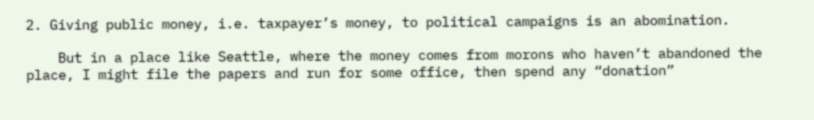2. Giving public money, i.e. taxpayer’s money, to political campaigns is an abomination.

    But in a place like Seattle, where the money comes from morons who haven’t abandoned the place, I might file the papers and run for some office, then spend any “donation”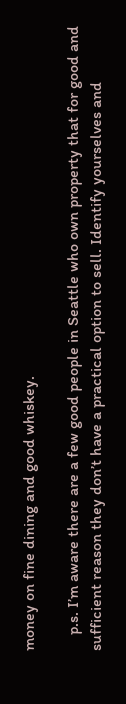money on fine dining and good whiskey.

    p.s. I’m aware there are a few good people in Seattle who own property that for good and sufficient reason they don’t have a practical option to sell. Identify yourselves and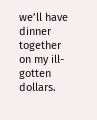we’ll have dinner together on my ill-gotten dollars.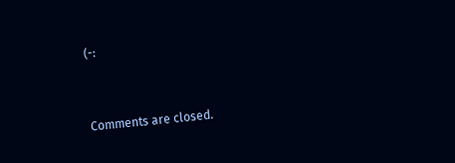(-:


Comments are closed.